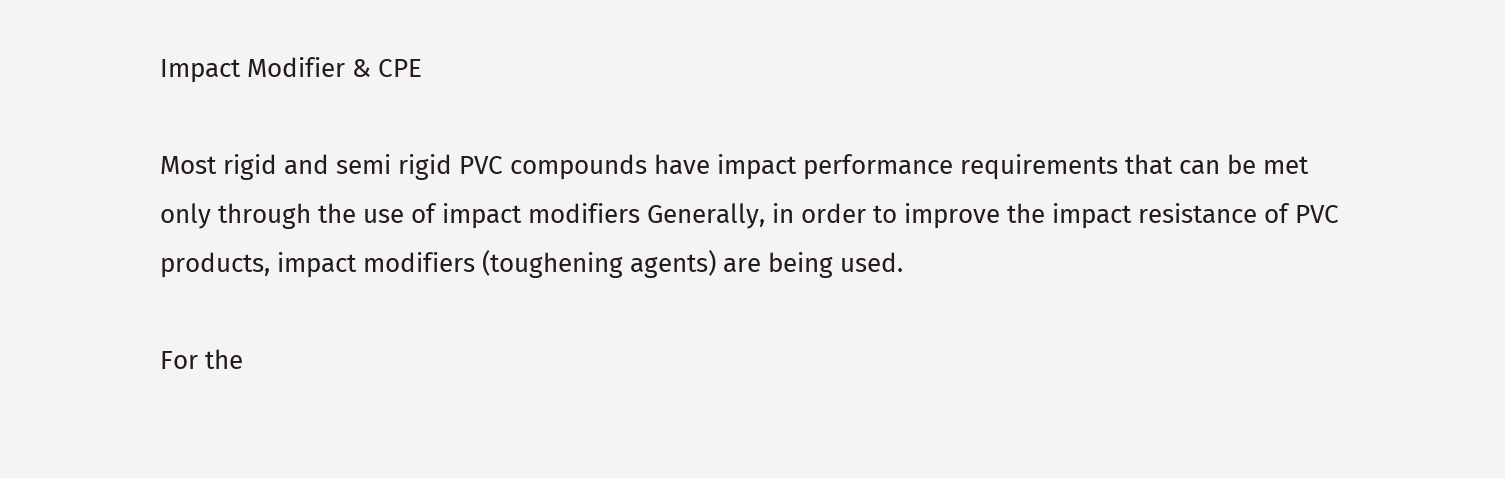Impact Modifier & CPE

Most rigid and semi rigid PVC compounds have impact performance requirements that can be met only through the use of impact modifiers Generally, in order to improve the impact resistance of PVC products, impact modifiers (toughening agents) are being used.

For the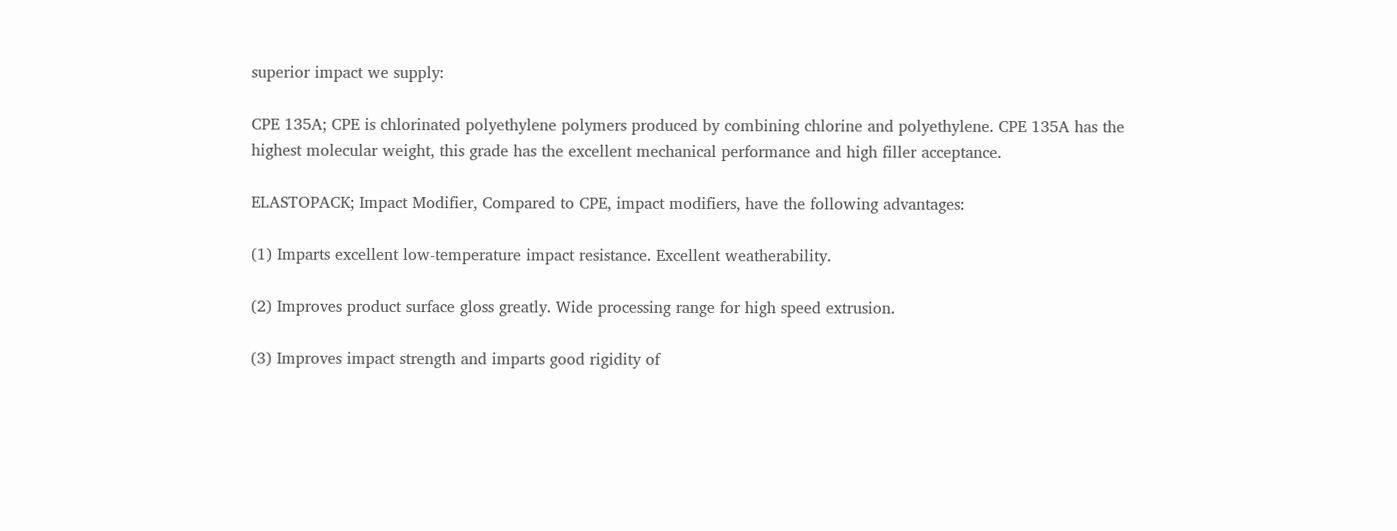superior impact we supply:

CPE 135A; CPE is chlorinated polyethylene polymers produced by combining chlorine and polyethylene. CPE 135A has the highest molecular weight, this grade has the excellent mechanical performance and high filler acceptance.

ELASTOPACK; Impact Modifier, Compared to CPE, impact modifiers, have the following advantages:

(1) Imparts excellent low-temperature impact resistance. Excellent weatherability.

(2) Improves product surface gloss greatly. Wide processing range for high speed extrusion.

(3) Improves impact strength and imparts good rigidity of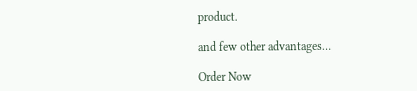product.

and few other advantages…

Order Now